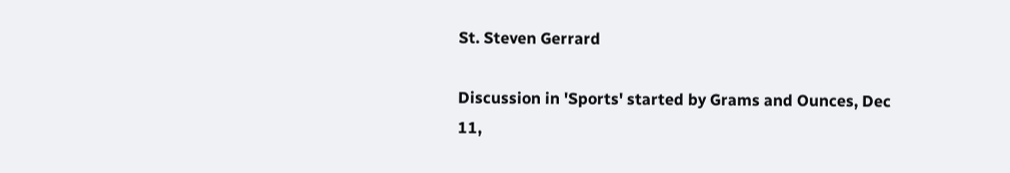St. Steven Gerrard

Discussion in 'Sports' started by Grams and Ounces, Dec 11,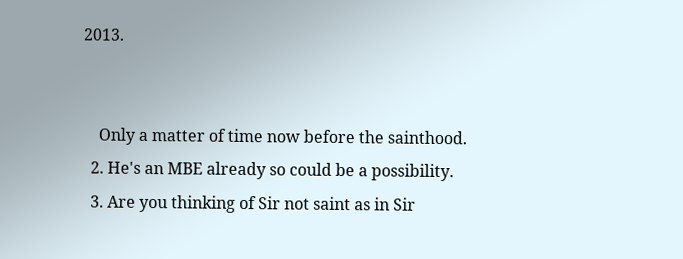2013.


    Only a matter of time now before the sainthood.
  2. He's an MBE already so could be a possibility.
  3. Are you thinking of Sir not saint as in Sir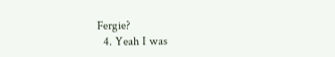Fergie?
  4. Yeah I was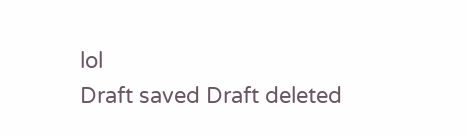lol
Draft saved Draft deleted